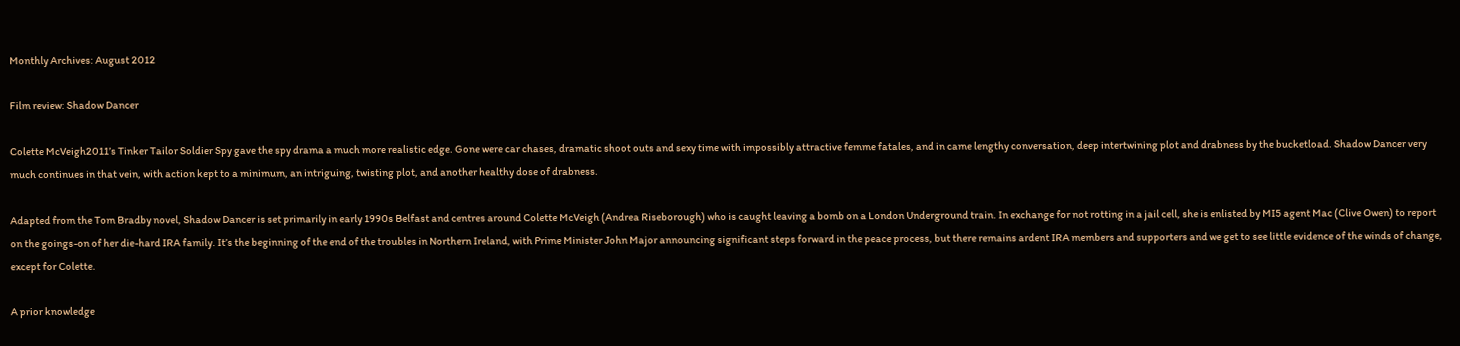Monthly Archives: August 2012

Film review: Shadow Dancer

Colette McVeigh2011’s Tinker Tailor Soldier Spy gave the spy drama a much more realistic edge. Gone were car chases, dramatic shoot outs and sexy time with impossibly attractive femme fatales, and in came lengthy conversation, deep intertwining plot and drabness by the bucketload. Shadow Dancer very much continues in that vein, with action kept to a minimum, an intriguing, twisting plot, and another healthy dose of drabness.

Adapted from the Tom Bradby novel, Shadow Dancer is set primarily in early 1990s Belfast and centres around Colette McVeigh (Andrea Riseborough) who is caught leaving a bomb on a London Underground train. In exchange for not rotting in a jail cell, she is enlisted by MI5 agent Mac (Clive Owen) to report on the goings-on of her die-hard IRA family. It’s the beginning of the end of the troubles in Northern Ireland, with Prime Minister John Major announcing significant steps forward in the peace process, but there remains ardent IRA members and supporters and we get to see little evidence of the winds of change, except for Colette.

A prior knowledge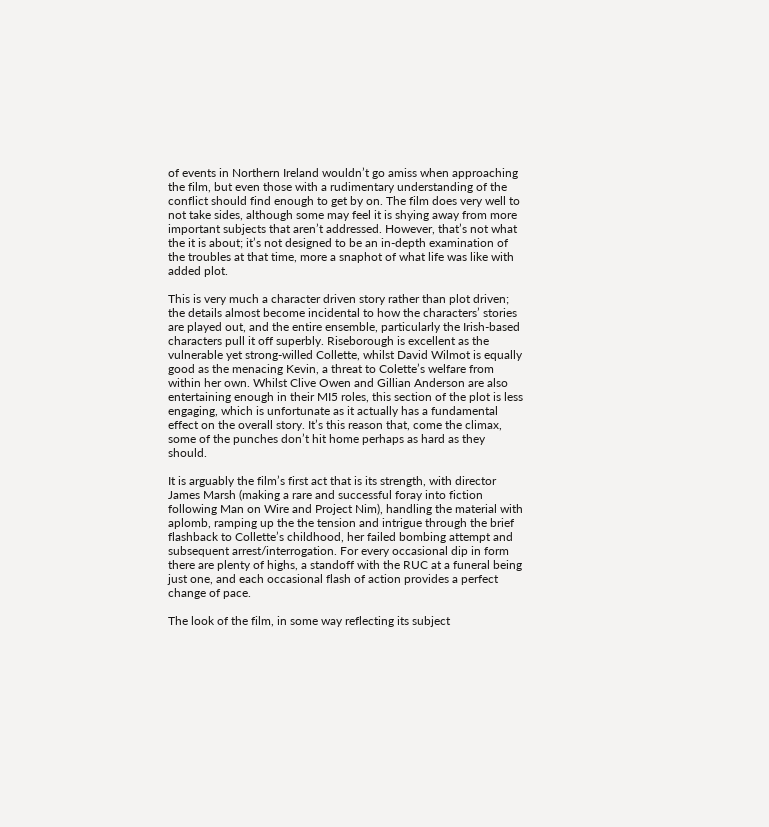of events in Northern Ireland wouldn’t go amiss when approaching the film, but even those with a rudimentary understanding of the conflict should find enough to get by on. The film does very well to not take sides, although some may feel it is shying away from more important subjects that aren’t addressed. However, that’s not what the it is about; it’s not designed to be an in-depth examination of the troubles at that time, more a snaphot of what life was like with added plot.

This is very much a character driven story rather than plot driven; the details almost become incidental to how the characters’ stories are played out, and the entire ensemble, particularly the Irish-based characters pull it off superbly. Riseborough is excellent as the vulnerable yet strong-willed Collette, whilst David Wilmot is equally good as the menacing Kevin, a threat to Colette’s welfare from within her own. Whilst Clive Owen and Gillian Anderson are also entertaining enough in their MI5 roles, this section of the plot is less engaging, which is unfortunate as it actually has a fundamental effect on the overall story. It’s this reason that, come the climax, some of the punches don’t hit home perhaps as hard as they should.

It is arguably the film’s first act that is its strength, with director James Marsh (making a rare and successful foray into fiction following Man on Wire and Project Nim), handling the material with aplomb, ramping up the the tension and intrigue through the brief flashback to Collette’s childhood, her failed bombing attempt and subsequent arrest/interrogation. For every occasional dip in form there are plenty of highs, a standoff with the RUC at a funeral being just one, and each occasional flash of action provides a perfect change of pace.

The look of the film, in some way reflecting its subject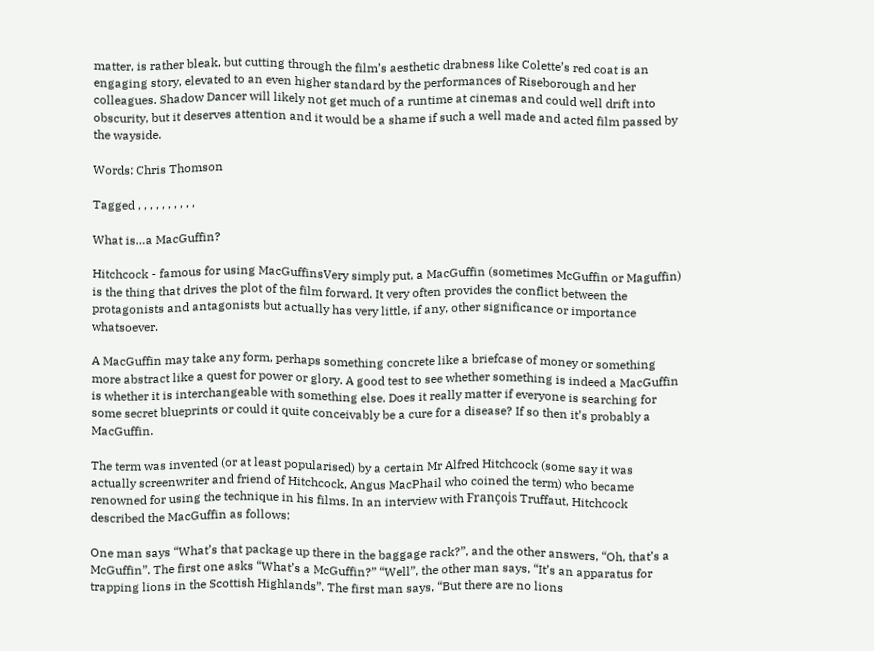matter, is rather bleak, but cutting through the film’s aesthetic drabness like Colette’s red coat is an engaging story, elevated to an even higher standard by the performances of Riseborough and her colleagues. Shadow Dancer will likely not get much of a runtime at cinemas and could well drift into obscurity, but it deserves attention and it would be a shame if such a well made and acted film passed by the wayside.

Words: Chris Thomson

Tagged , , , , , , , , , ,

What is…a MacGuffin?

Hitchcock - famous for using MacGuffinsVery simply put, a MacGuffin (sometimes McGuffin or Maguffin) is the thing that drives the plot of the film forward. It very often provides the conflict between the protagonists and antagonists but actually has very little, if any, other significance or importance whatsoever.

A MacGuffin may take any form, perhaps something concrete like a briefcase of money or something more abstract like a quest for power or glory. A good test to see whether something is indeed a MacGuffin is whether it is interchangeable with something else. Does it really matter if everyone is searching for some secret blueprints or could it quite conceivably be a cure for a disease? If so then it’s probably a MacGuffin.

The term was invented (or at least popularised) by a certain Mr Alfred Hitchcock (some say it was actually screenwriter and friend of Hitchcock, Angus MacPhail who coined the term) who became renowned for using the technique in his films. In an interview with François Truffaut, Hitchcock described the MacGuffin as follows:

One man says “What’s that package up there in the baggage rack?”, and the other answers, “Oh, that’s a McGuffin”. The first one asks “What’s a McGuffin?” “Well”, the other man says, “It’s an apparatus for trapping lions in the Scottish Highlands”. The first man says, “But there are no lions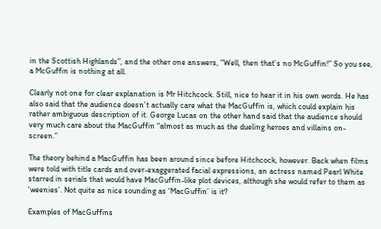in the Scottish Highlands”, and the other one answers, “Well, then that’s no McGuffin!” So you see, a McGuffin is nothing at all.

Clearly not one for clear explanation is Mr Hitchcock. Still, nice to hear it in his own words. He has also said that the audience doesn’t actually care what the MacGuffin is, which could explain his rather ambiguous description of it. George Lucas on the other hand said that the audience should very much care about the MacGuffin “almost as much as the dueling heroes and villains on-screen.”

The theory behind a MacGuffin has been around since before Hitchcock, however. Back when films were told with title cards and over-exaggerated facial expressions, an actress named Pearl White starred in serials that would have MacGuffin-like plot devices, although she would refer to them as ‘weenies’. Not quite as nice sounding as ‘MacGuffin’ is it?

Examples of MacGuffins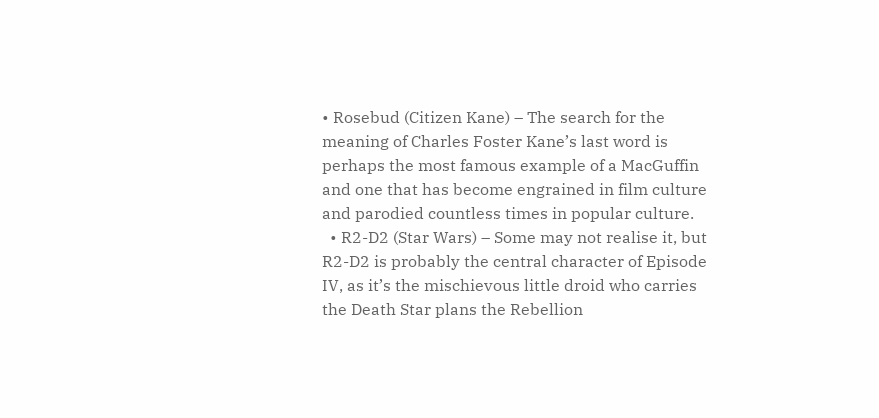• Rosebud (Citizen Kane) – The search for the meaning of Charles Foster Kane’s last word is perhaps the most famous example of a MacGuffin and one that has become engrained in film culture and parodied countless times in popular culture.
  • R2-D2 (Star Wars) – Some may not realise it, but R2-D2 is probably the central character of Episode IV, as it’s the mischievous little droid who carries the Death Star plans the Rebellion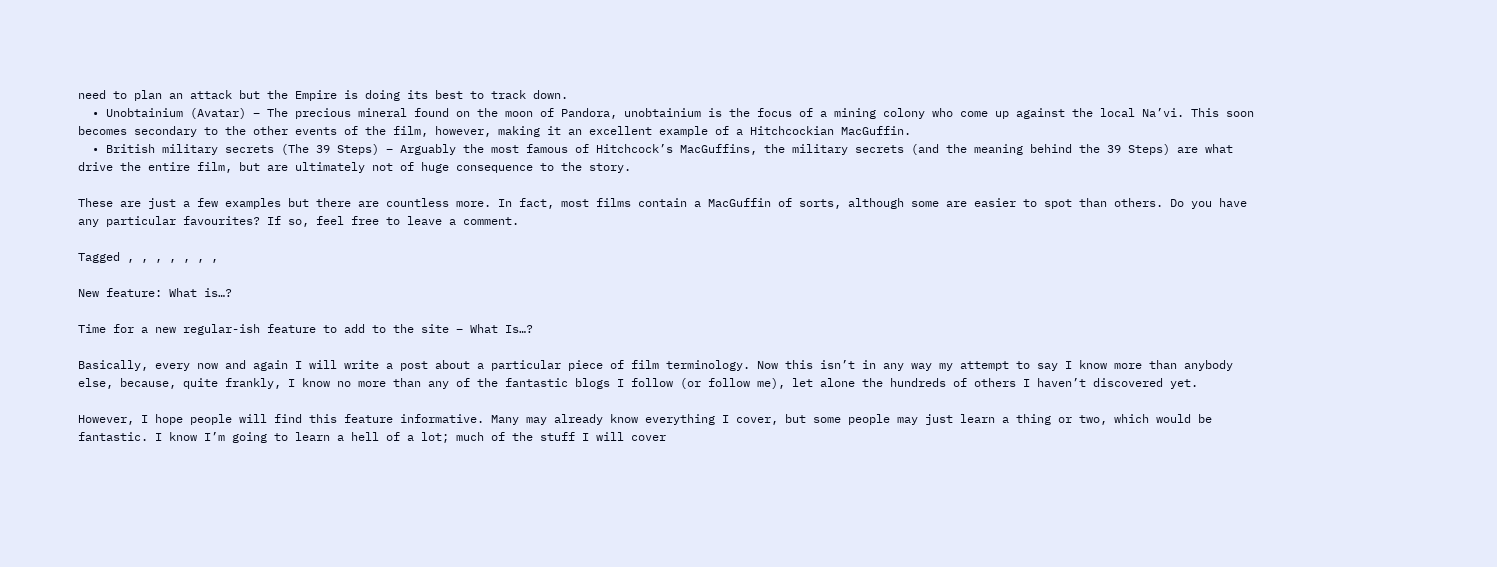need to plan an attack but the Empire is doing its best to track down.
  • Unobtainium (Avatar) – The precious mineral found on the moon of Pandora, unobtainium is the focus of a mining colony who come up against the local Na’vi. This soon becomes secondary to the other events of the film, however, making it an excellent example of a Hitchcockian MacGuffin.
  • British military secrets (The 39 Steps) – Arguably the most famous of Hitchcock’s MacGuffins, the military secrets (and the meaning behind the 39 Steps) are what drive the entire film, but are ultimately not of huge consequence to the story.

These are just a few examples but there are countless more. In fact, most films contain a MacGuffin of sorts, although some are easier to spot than others. Do you have any particular favourites? If so, feel free to leave a comment.

Tagged , , , , , , ,

New feature: What is…?

Time for a new regular-ish feature to add to the site – What Is…?

Basically, every now and again I will write a post about a particular piece of film terminology. Now this isn’t in any way my attempt to say I know more than anybody else, because, quite frankly, I know no more than any of the fantastic blogs I follow (or follow me), let alone the hundreds of others I haven’t discovered yet.

However, I hope people will find this feature informative. Many may already know everything I cover, but some people may just learn a thing or two, which would be fantastic. I know I’m going to learn a hell of a lot; much of the stuff I will cover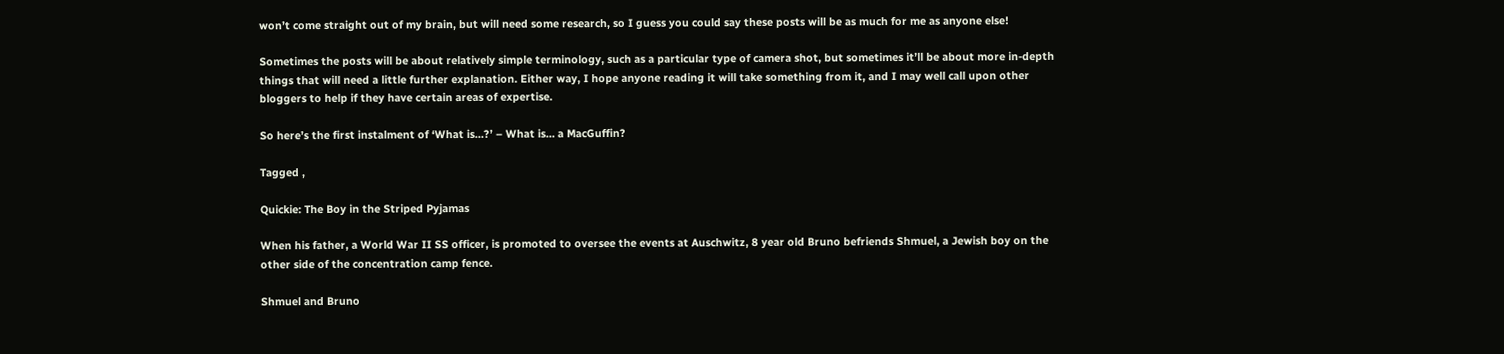won’t come straight out of my brain, but will need some research, so I guess you could say these posts will be as much for me as anyone else!

Sometimes the posts will be about relatively simple terminology, such as a particular type of camera shot, but sometimes it’ll be about more in-depth things that will need a little further explanation. Either way, I hope anyone reading it will take something from it, and I may well call upon other bloggers to help if they have certain areas of expertise.

So here’s the first instalment of ‘What is…?’ – What is… a MacGuffin?

Tagged ,

Quickie: The Boy in the Striped Pyjamas

When his father, a World War II SS officer, is promoted to oversee the events at Auschwitz, 8 year old Bruno befriends Shmuel, a Jewish boy on the other side of the concentration camp fence.

Shmuel and Bruno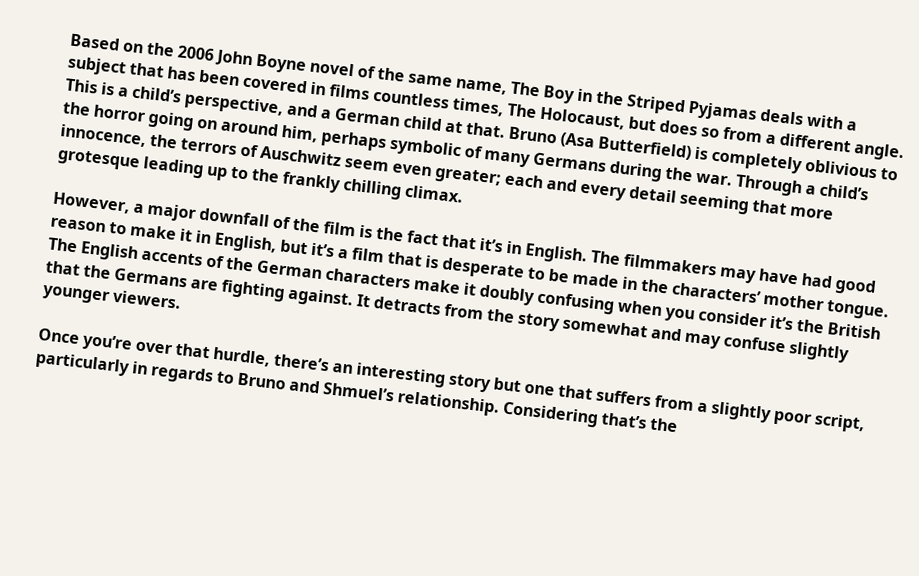Based on the 2006 John Boyne novel of the same name, The Boy in the Striped Pyjamas deals with a subject that has been covered in films countless times, The Holocaust, but does so from a different angle. This is a child’s perspective, and a German child at that. Bruno (Asa Butterfield) is completely oblivious to the horror going on around him, perhaps symbolic of many Germans during the war. Through a child’s innocence, the terrors of Auschwitz seem even greater; each and every detail seeming that more grotesque leading up to the frankly chilling climax.

However, a major downfall of the film is the fact that it’s in English. The filmmakers may have had good reason to make it in English, but it’s a film that is desperate to be made in the characters’ mother tongue. The English accents of the German characters make it doubly confusing when you consider it’s the British that the Germans are fighting against. It detracts from the story somewhat and may confuse slightly younger viewers.

Once you’re over that hurdle, there’s an interesting story but one that suffers from a slightly poor script, particularly in regards to Bruno and Shmuel’s relationship. Considering that’s the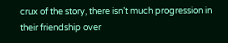crux of the story, there isn’t much progression in their friendship over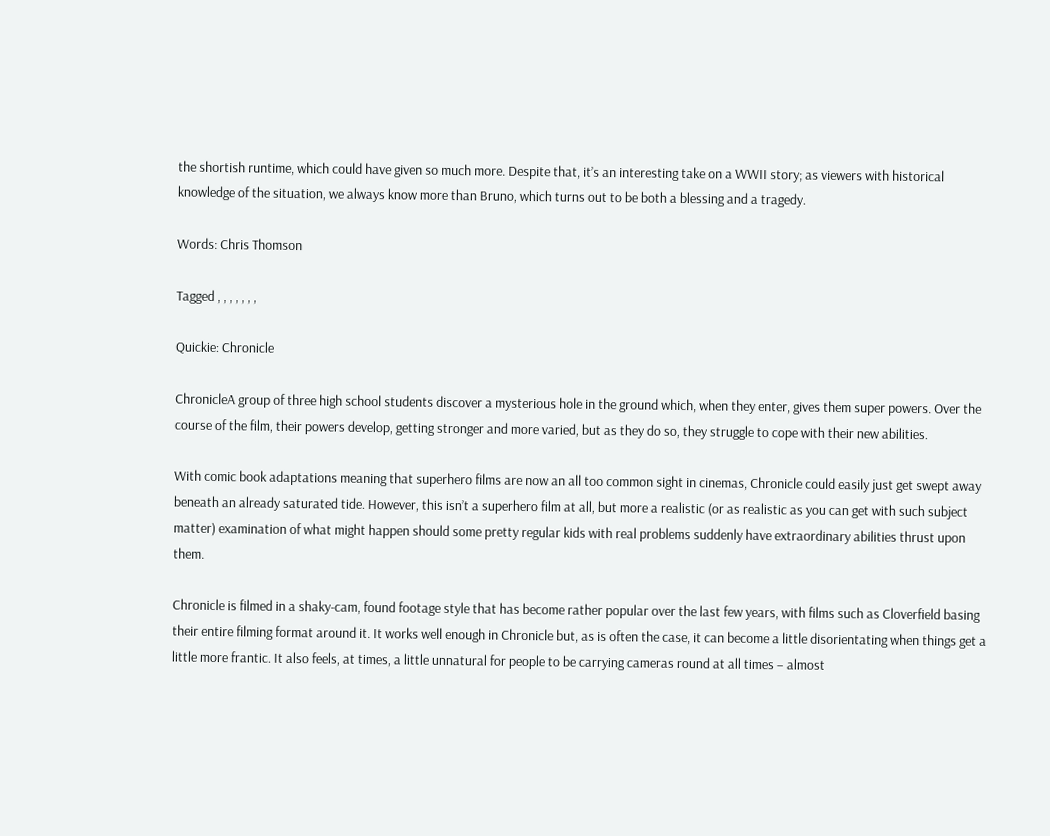the shortish runtime, which could have given so much more. Despite that, it’s an interesting take on a WWII story; as viewers with historical knowledge of the situation, we always know more than Bruno, which turns out to be both a blessing and a tragedy.

Words: Chris Thomson

Tagged , , , , , , ,

Quickie: Chronicle

ChronicleA group of three high school students discover a mysterious hole in the ground which, when they enter, gives them super powers. Over the course of the film, their powers develop, getting stronger and more varied, but as they do so, they struggle to cope with their new abilities.

With comic book adaptations meaning that superhero films are now an all too common sight in cinemas, Chronicle could easily just get swept away beneath an already saturated tide. However, this isn’t a superhero film at all, but more a realistic (or as realistic as you can get with such subject matter) examination of what might happen should some pretty regular kids with real problems suddenly have extraordinary abilities thrust upon them.

Chronicle is filmed in a shaky-cam, found footage style that has become rather popular over the last few years, with films such as Cloverfield basing their entire filming format around it. It works well enough in Chronicle but, as is often the case, it can become a little disorientating when things get a little more frantic. It also feels, at times, a little unnatural for people to be carrying cameras round at all times – almost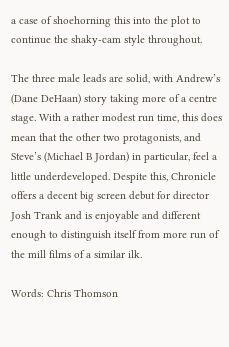a case of shoehorning this into the plot to continue the shaky-cam style throughout.

The three male leads are solid, with Andrew’s (Dane DeHaan) story taking more of a centre stage. With a rather modest run time, this does mean that the other two protagonists, and Steve’s (Michael B Jordan) in particular, feel a little underdeveloped. Despite this, Chronicle offers a decent big screen debut for director Josh Trank and is enjoyable and different enough to distinguish itself from more run of the mill films of a similar ilk.

Words: Chris Thomson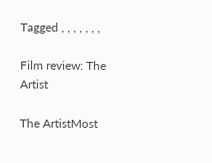Tagged , , , , , , ,

Film review: The Artist

The ArtistMost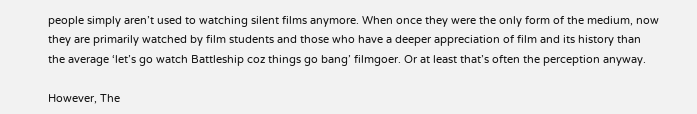people simply aren’t used to watching silent films anymore. When once they were the only form of the medium, now they are primarily watched by film students and those who have a deeper appreciation of film and its history than the average ‘let’s go watch Battleship coz things go bang’ filmgoer. Or at least that’s often the perception anyway.

However, The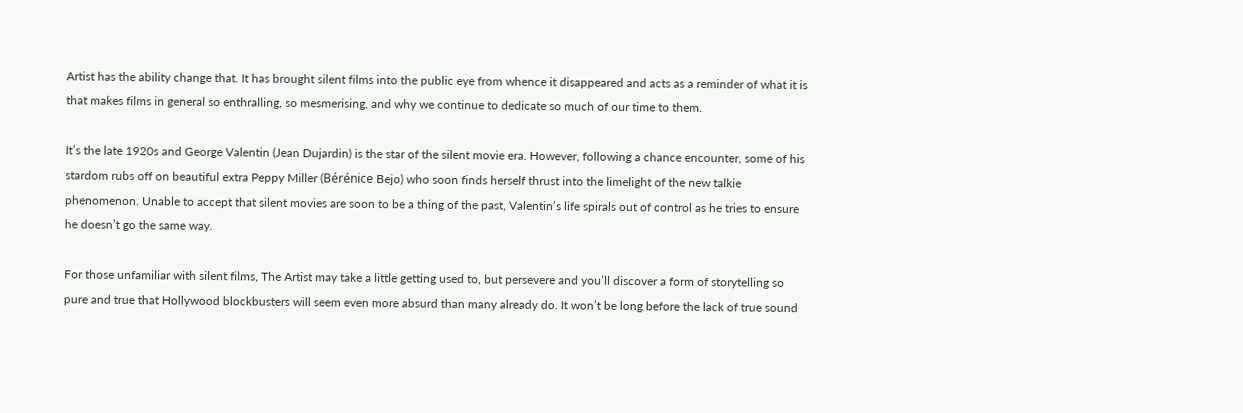Artist has the ability change that. It has brought silent films into the public eye from whence it disappeared and acts as a reminder of what it is that makes films in general so enthralling, so mesmerising, and why we continue to dedicate so much of our time to them.

It’s the late 1920s and George Valentin (Jean Dujardin) is the star of the silent movie era. However, following a chance encounter, some of his stardom rubs off on beautiful extra Peppy Miller (Bérénice Bejo) who soon finds herself thrust into the limelight of the new talkie phenomenon. Unable to accept that silent movies are soon to be a thing of the past, Valentin’s life spirals out of control as he tries to ensure he doesn’t go the same way.

For those unfamiliar with silent films, The Artist may take a little getting used to, but persevere and you’ll discover a form of storytelling so pure and true that Hollywood blockbusters will seem even more absurd than many already do. It won’t be long before the lack of true sound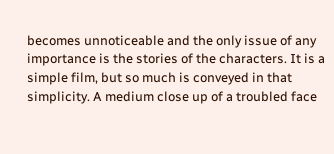becomes unnoticeable and the only issue of any importance is the stories of the characters. It is a simple film, but so much is conveyed in that simplicity. A medium close up of a troubled face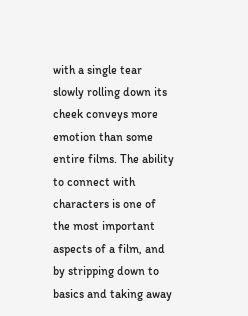with a single tear slowly rolling down its cheek conveys more emotion than some entire films. The ability to connect with characters is one of the most important aspects of a film, and by stripping down to basics and taking away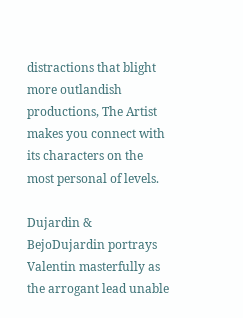distractions that blight more outlandish productions, The Artist makes you connect with its characters on the most personal of levels.

Dujardin & BejoDujardin portrays Valentin masterfully as the arrogant lead unable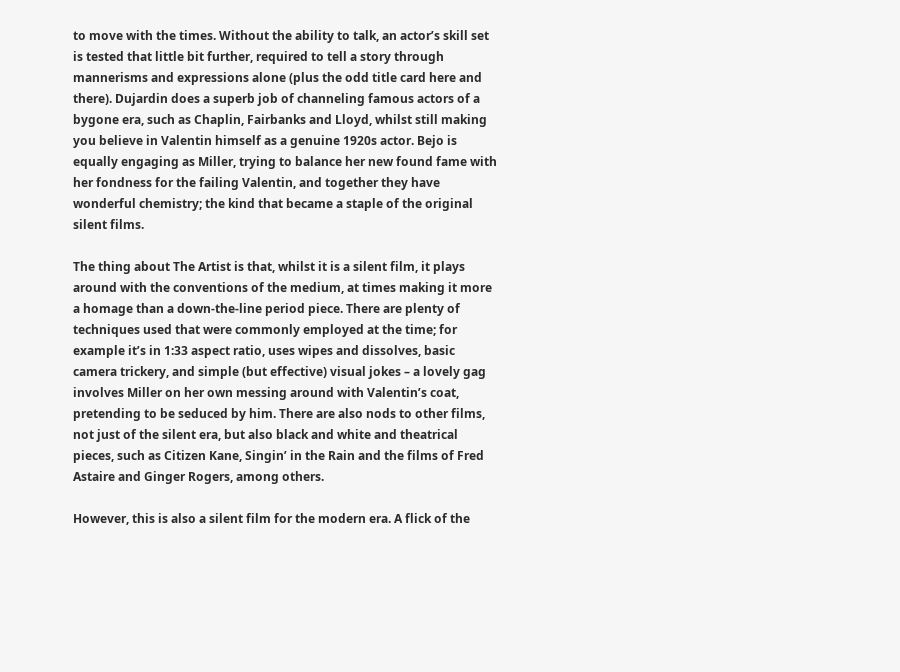to move with the times. Without the ability to talk, an actor’s skill set is tested that little bit further, required to tell a story through mannerisms and expressions alone (plus the odd title card here and there). Dujardin does a superb job of channeling famous actors of a bygone era, such as Chaplin, Fairbanks and Lloyd, whilst still making you believe in Valentin himself as a genuine 1920s actor. Bejo is equally engaging as Miller, trying to balance her new found fame with her fondness for the failing Valentin, and together they have wonderful chemistry; the kind that became a staple of the original silent films.

The thing about The Artist is that, whilst it is a silent film, it plays around with the conventions of the medium, at times making it more a homage than a down-the-line period piece. There are plenty of techniques used that were commonly employed at the time; for example it’s in 1:33 aspect ratio, uses wipes and dissolves, basic camera trickery, and simple (but effective) visual jokes – a lovely gag involves Miller on her own messing around with Valentin’s coat, pretending to be seduced by him. There are also nods to other films, not just of the silent era, but also black and white and theatrical pieces, such as Citizen Kane, Singin’ in the Rain and the films of Fred Astaire and Ginger Rogers, among others.

However, this is also a silent film for the modern era. A flick of the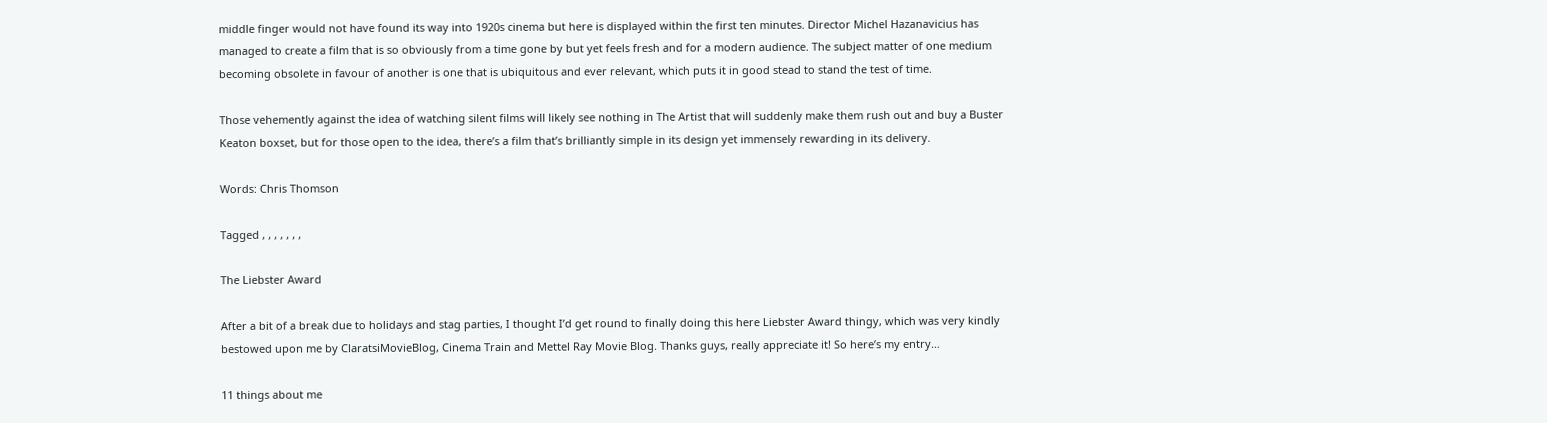middle finger would not have found its way into 1920s cinema but here is displayed within the first ten minutes. Director Michel Hazanavicius has managed to create a film that is so obviously from a time gone by but yet feels fresh and for a modern audience. The subject matter of one medium becoming obsolete in favour of another is one that is ubiquitous and ever relevant, which puts it in good stead to stand the test of time.

Those vehemently against the idea of watching silent films will likely see nothing in The Artist that will suddenly make them rush out and buy a Buster Keaton boxset, but for those open to the idea, there’s a film that’s brilliantly simple in its design yet immensely rewarding in its delivery.

Words: Chris Thomson

Tagged , , , , , , ,

The Liebster Award

After a bit of a break due to holidays and stag parties, I thought I’d get round to finally doing this here Liebster Award thingy, which was very kindly bestowed upon me by ClaratsiMovieBlog, Cinema Train and Mettel Ray Movie Blog. Thanks guys, really appreciate it! So here’s my entry…

11 things about me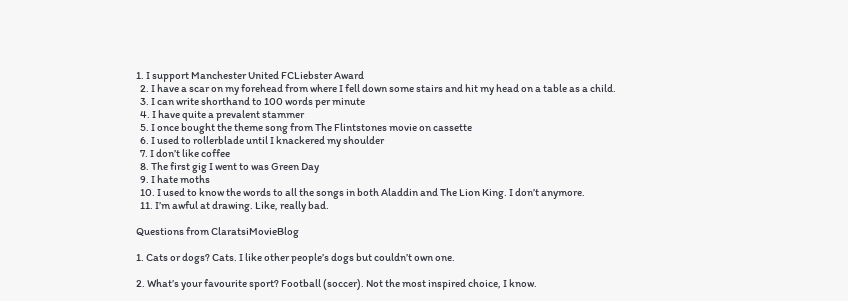1. I support Manchester United FCLiebster Award
  2. I have a scar on my forehead from where I fell down some stairs and hit my head on a table as a child.
  3. I can write shorthand to 100 words per minute
  4. I have quite a prevalent stammer
  5. I once bought the theme song from The Flintstones movie on cassette
  6. I used to rollerblade until I knackered my shoulder
  7. I don’t like coffee
  8. The first gig I went to was Green Day
  9. I hate moths
  10. I used to know the words to all the songs in both Aladdin and The Lion King. I don’t anymore.
  11. I’m awful at drawing. Like, really bad.

Questions from ClaratsiMovieBlog

1. Cats or dogs? Cats. I like other people’s dogs but couldn’t own one.

2. What’s your favourite sport? Football (soccer). Not the most inspired choice, I know.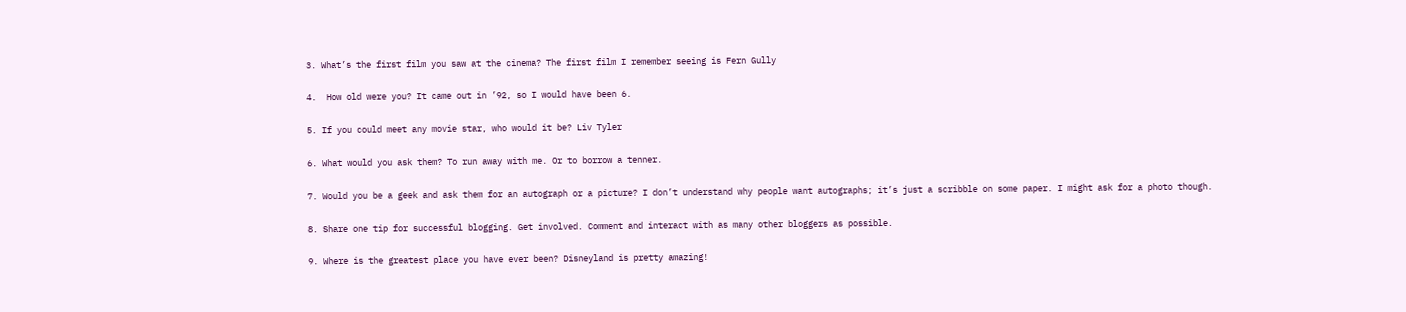3. What’s the first film you saw at the cinema? The first film I remember seeing is Fern Gully

4.  How old were you? It came out in ’92, so I would have been 6.

5. If you could meet any movie star, who would it be? Liv Tyler

6. What would you ask them? To run away with me. Or to borrow a tenner.

7. Would you be a geek and ask them for an autograph or a picture? I don’t understand why people want autographs; it’s just a scribble on some paper. I might ask for a photo though.

8. Share one tip for successful blogging. Get involved. Comment and interact with as many other bloggers as possible.

9. Where is the greatest place you have ever been? Disneyland is pretty amazing!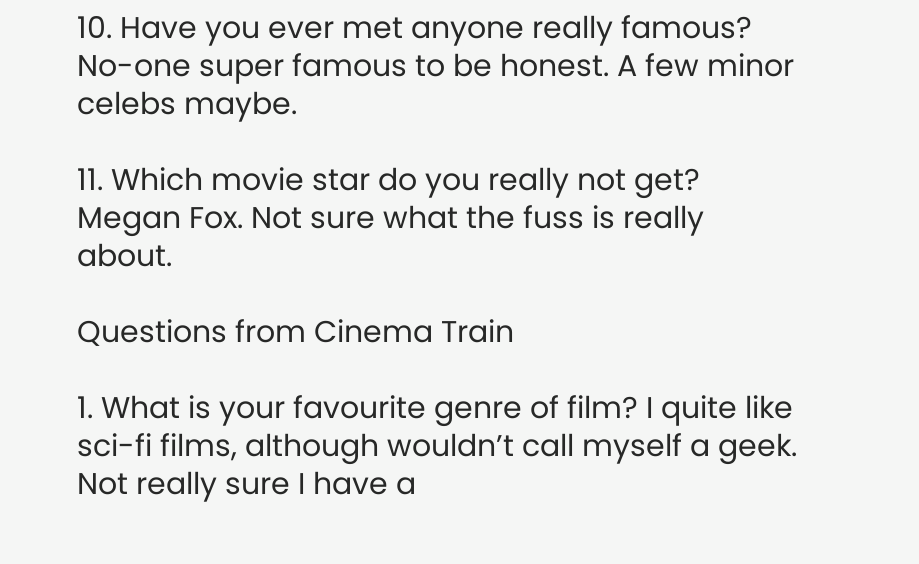10. Have you ever met anyone really famous? No-one super famous to be honest. A few minor celebs maybe.

11. Which movie star do you really not get? Megan Fox. Not sure what the fuss is really about.

Questions from Cinema Train

1. What is your favourite genre of film? I quite like sci-fi films, although wouldn’t call myself a geek. Not really sure I have a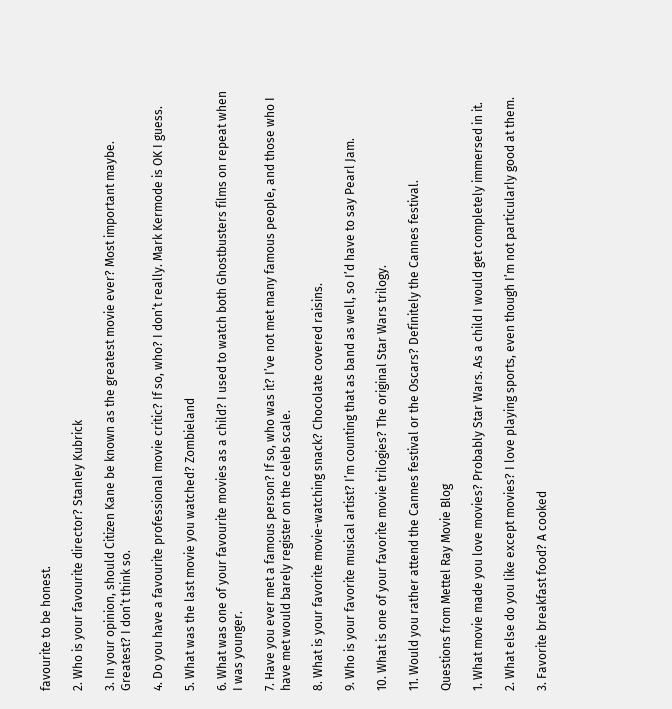favourite to be honest.

2. Who is your favourite director? Stanley Kubrick

3. In your opinion, should Citizen Kane be known as the greatest movie ever? Most important maybe. Greatest? I don’t think so.

4. Do you have a favourite professional movie critic? If so, who? I don’t really. Mark Kermode is OK I guess.

5. What was the last movie you watched? Zombieland

6. What was one of your favourite movies as a child? I used to watch both Ghostbusters films on repeat when I was younger.

7. Have you ever met a famous person? If so, who was it? I’ve not met many famous people, and those who I have met would barely register on the celeb scale.

8. What is your favorite movie-watching snack? Chocolate covered raisins.

9. Who is your favorite musical artist? I’m counting that as band as well, so I’d have to say Pearl Jam.

10. What is one of your favorite movie trilogies? The original Star Wars trilogy.

11. Would you rather attend the Cannes festival or the Oscars? Definitely the Cannes festival.

Questions from Mettel Ray Movie Blog

1. What movie made you love movies? Probably Star Wars. As a child I would get completely immersed in it.

2. What else do you like except movies? I love playing sports, even though I’m not particularly good at them.

3. Favorite breakfast food? A cooked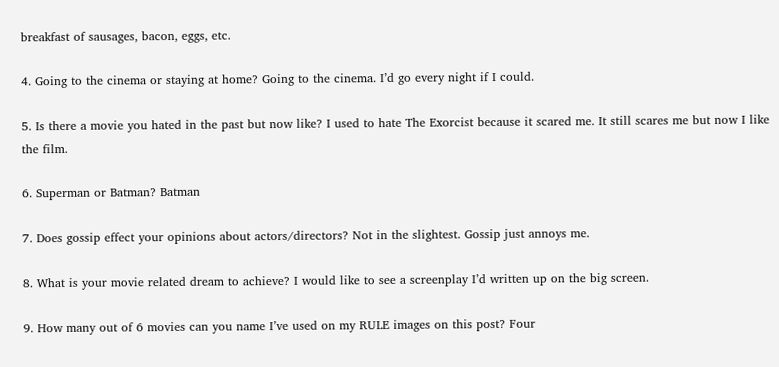breakfast of sausages, bacon, eggs, etc.

4. Going to the cinema or staying at home? Going to the cinema. I’d go every night if I could.

5. Is there a movie you hated in the past but now like? I used to hate The Exorcist because it scared me. It still scares me but now I like the film.

6. Superman or Batman? Batman

7. Does gossip effect your opinions about actors/directors? Not in the slightest. Gossip just annoys me.

8. What is your movie related dream to achieve? I would like to see a screenplay I’d written up on the big screen.

9. How many out of 6 movies can you name I’ve used on my RULE images on this post? Four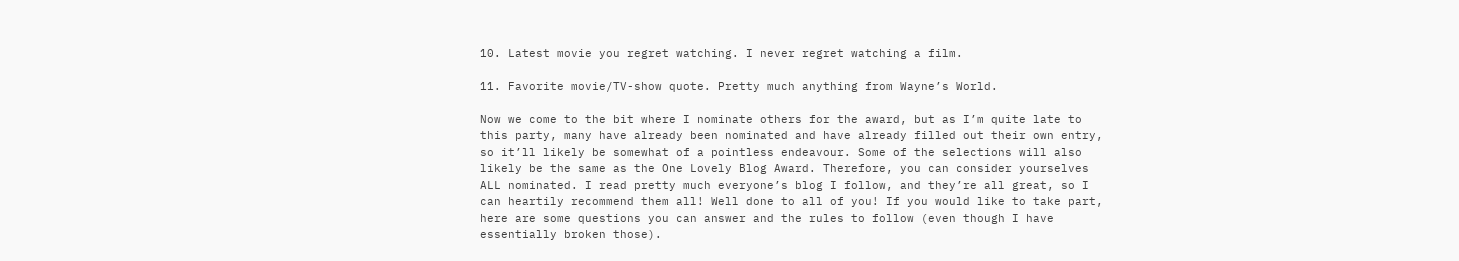10. Latest movie you regret watching. I never regret watching a film.

11. Favorite movie/TV-show quote. Pretty much anything from Wayne’s World.

Now we come to the bit where I nominate others for the award, but as I’m quite late to this party, many have already been nominated and have already filled out their own entry, so it’ll likely be somewhat of a pointless endeavour. Some of the selections will also likely be the same as the One Lovely Blog Award. Therefore, you can consider yourselves ALL nominated. I read pretty much everyone’s blog I follow, and they’re all great, so I can heartily recommend them all! Well done to all of you! If you would like to take part, here are some questions you can answer and the rules to follow (even though I have essentially broken those).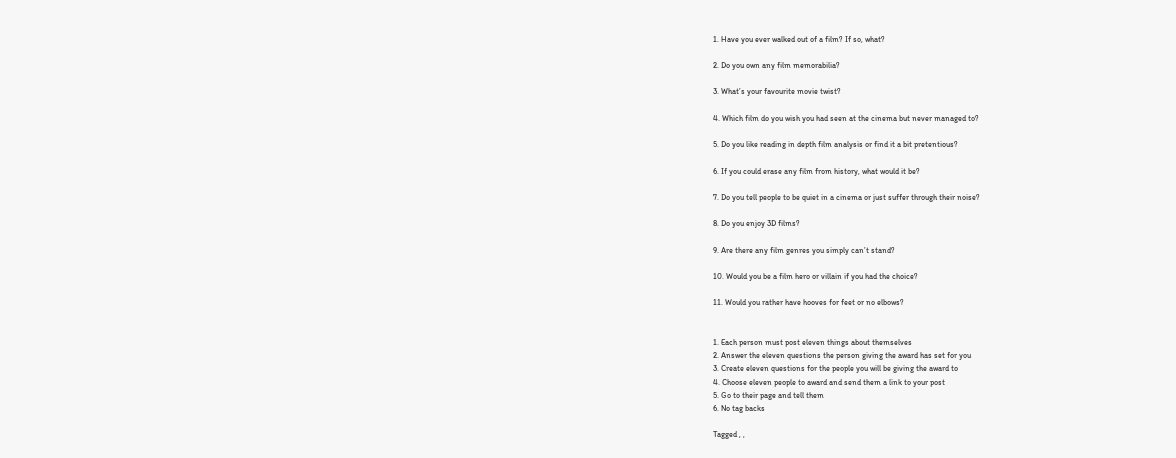1. Have you ever walked out of a film? If so, what?

2. Do you own any film memorabilia?

3. What’s your favourite movie twist?

4. Which film do you wish you had seen at the cinema but never managed to?

5. Do you like reading in depth film analysis or find it a bit pretentious?

6. If you could erase any film from history, what would it be?

7. Do you tell people to be quiet in a cinema or just suffer through their noise?

8. Do you enjoy 3D films?

9. Are there any film genres you simply can’t stand?

10. Would you be a film hero or villain if you had the choice?

11. Would you rather have hooves for feet or no elbows?


1. Each person must post eleven things about themselves
2. Answer the eleven questions the person giving the award has set for you
3. Create eleven questions for the people you will be giving the award to
4. Choose eleven people to award and send them a link to your post
5. Go to their page and tell them
6. No tag backs

Tagged , ,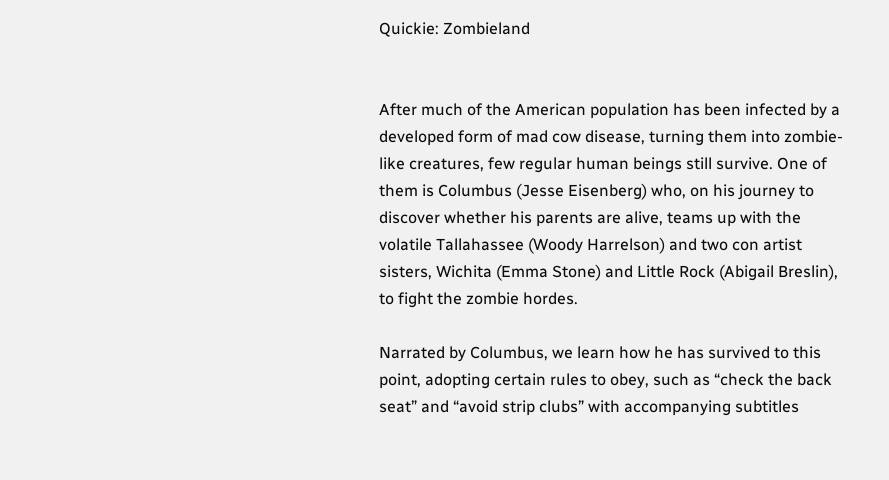Quickie: Zombieland


After much of the American population has been infected by a developed form of mad cow disease, turning them into zombie-like creatures, few regular human beings still survive. One of them is Columbus (Jesse Eisenberg) who, on his journey to discover whether his parents are alive, teams up with the volatile Tallahassee (Woody Harrelson) and two con artist sisters, Wichita (Emma Stone) and Little Rock (Abigail Breslin), to fight the zombie hordes.

Narrated by Columbus, we learn how he has survived to this point, adopting certain rules to obey, such as “check the back seat” and “avoid strip clubs” with accompanying subtitles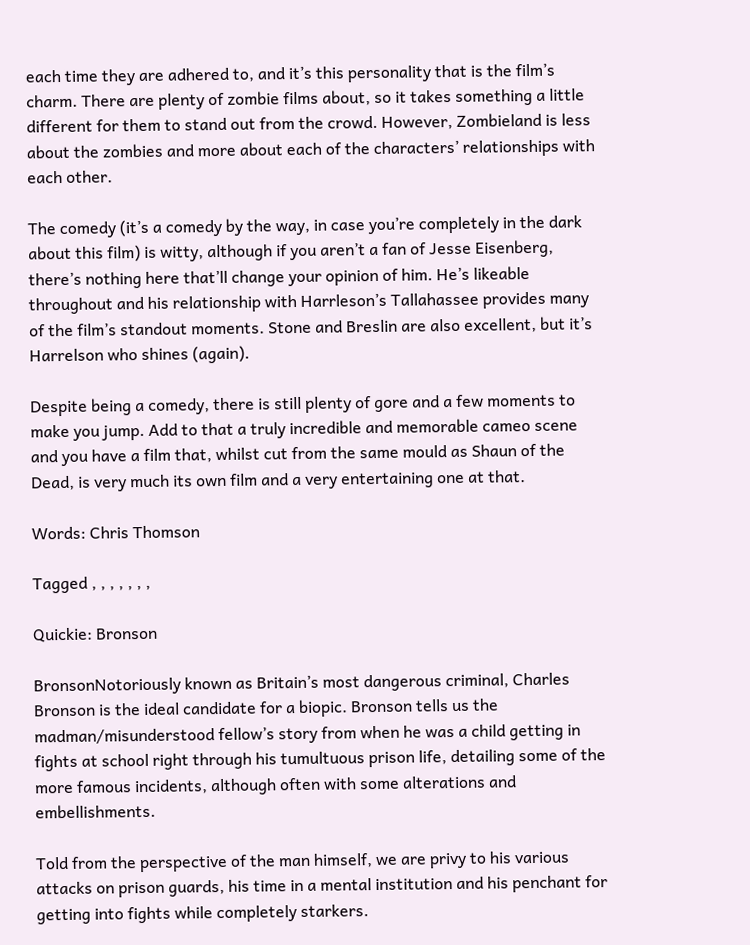each time they are adhered to, and it’s this personality that is the film’s charm. There are plenty of zombie films about, so it takes something a little different for them to stand out from the crowd. However, Zombieland is less about the zombies and more about each of the characters’ relationships with each other.

The comedy (it’s a comedy by the way, in case you’re completely in the dark about this film) is witty, although if you aren’t a fan of Jesse Eisenberg, there’s nothing here that’ll change your opinion of him. He’s likeable throughout and his relationship with Harrleson’s Tallahassee provides many of the film’s standout moments. Stone and Breslin are also excellent, but it’s Harrelson who shines (again).

Despite being a comedy, there is still plenty of gore and a few moments to make you jump. Add to that a truly incredible and memorable cameo scene and you have a film that, whilst cut from the same mould as Shaun of the Dead, is very much its own film and a very entertaining one at that.

Words: Chris Thomson

Tagged , , , , , , ,

Quickie: Bronson

BronsonNotoriously known as Britain’s most dangerous criminal, Charles Bronson is the ideal candidate for a biopic. Bronson tells us the madman/misunderstood fellow’s story from when he was a child getting in fights at school right through his tumultuous prison life, detailing some of the more famous incidents, although often with some alterations and embellishments.

Told from the perspective of the man himself, we are privy to his various attacks on prison guards, his time in a mental institution and his penchant for getting into fights while completely starkers.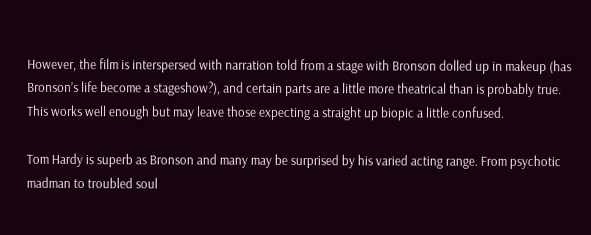However, the film is interspersed with narration told from a stage with Bronson dolled up in makeup (has Bronson’s life become a stageshow?), and certain parts are a little more theatrical than is probably true. This works well enough but may leave those expecting a straight up biopic a little confused.

Tom Hardy is superb as Bronson and many may be surprised by his varied acting range. From psychotic madman to troubled soul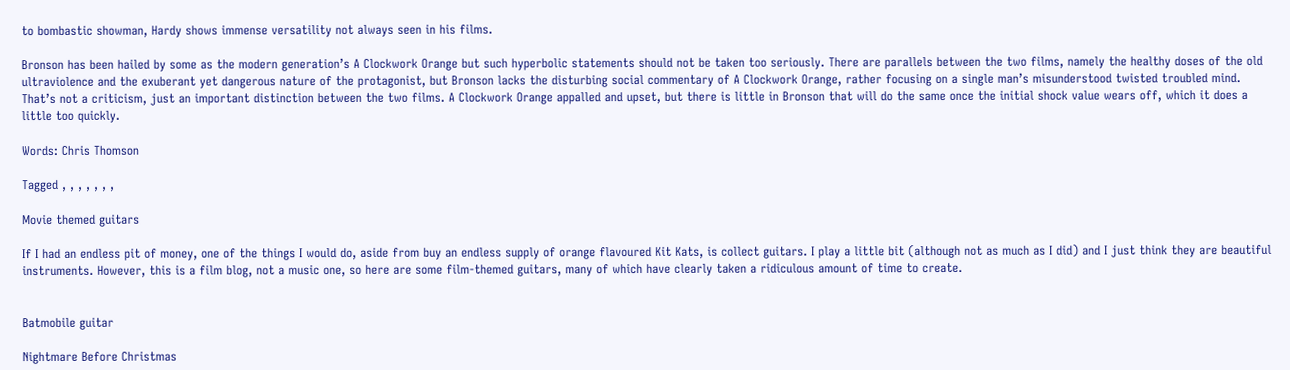to bombastic showman, Hardy shows immense versatility not always seen in his films.

Bronson has been hailed by some as the modern generation’s A Clockwork Orange but such hyperbolic statements should not be taken too seriously. There are parallels between the two films, namely the healthy doses of the old ultraviolence and the exuberant yet dangerous nature of the protagonist, but Bronson lacks the disturbing social commentary of A Clockwork Orange, rather focusing on a single man’s misunderstood twisted troubled mind. That’s not a criticism, just an important distinction between the two films. A Clockwork Orange appalled and upset, but there is little in Bronson that will do the same once the initial shock value wears off, which it does a little too quickly.

Words: Chris Thomson

Tagged , , , , , , ,

Movie themed guitars

If I had an endless pit of money, one of the things I would do, aside from buy an endless supply of orange flavoured Kit Kats, is collect guitars. I play a little bit (although not as much as I did) and I just think they are beautiful instruments. However, this is a film blog, not a music one, so here are some film-themed guitars, many of which have clearly taken a ridiculous amount of time to create.


Batmobile guitar

Nightmare Before Christmas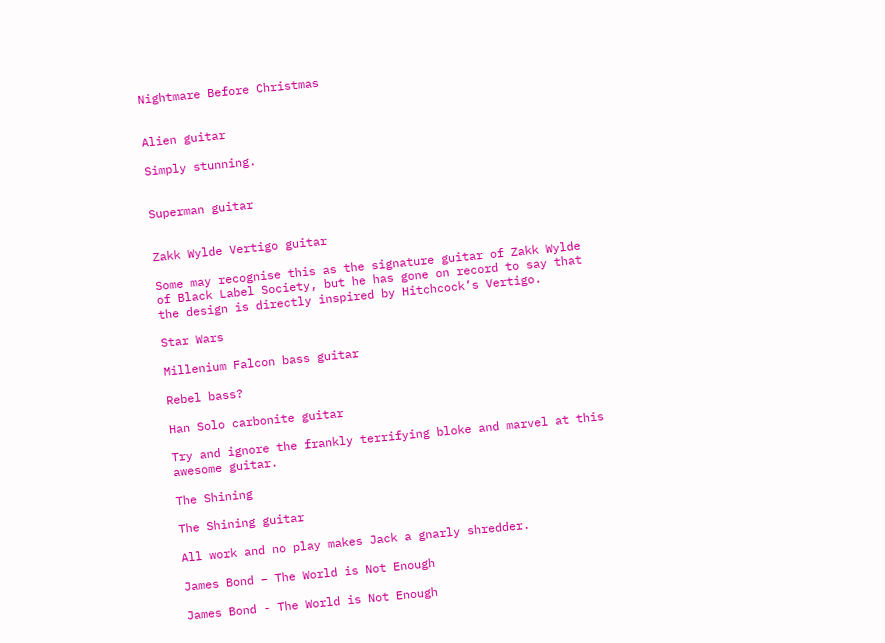Nightmare Before Christmas


Alien guitar

Simply stunning.


Superman guitar


Zakk Wylde Vertigo guitar

Some may recognise this as the signature guitar of Zakk Wylde of Black Label Society, but he has gone on record to say that the design is directly inspired by Hitchcock’s Vertigo.

Star Wars

Millenium Falcon bass guitar

Rebel bass?

Han Solo carbonite guitar

Try and ignore the frankly terrifying bloke and marvel at this awesome guitar.

The Shining

The Shining guitar

All work and no play makes Jack a gnarly shredder.

James Bond – The World is Not Enough

James Bond - The World is Not Enough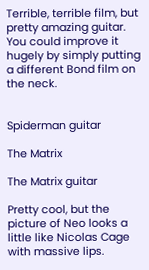Terrible, terrible film, but pretty amazing guitar. You could improve it hugely by simply putting a different Bond film on the neck.


Spiderman guitar

The Matrix

The Matrix guitar

Pretty cool, but the picture of Neo looks a little like Nicolas Cage with massive lips.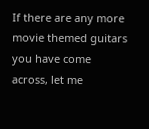If there are any more movie themed guitars you have come across, let me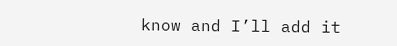know and I’ll add it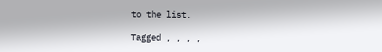to the list.

Tagged , , , ,